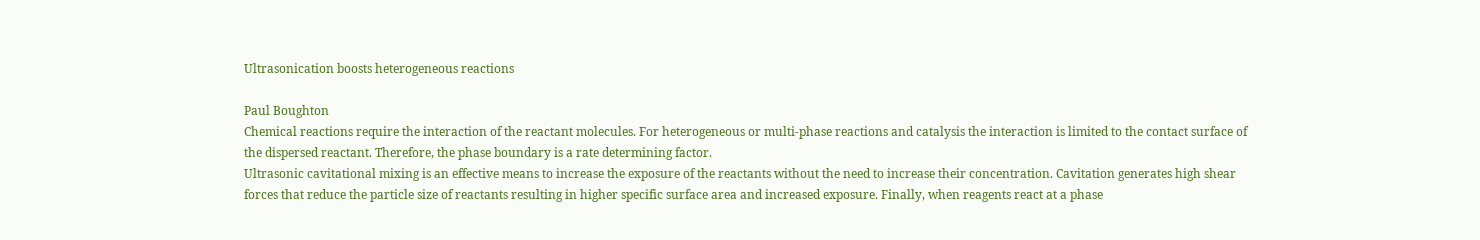Ultrasonication boosts heterogeneous reactions

Paul Boughton
Chemical reactions require the interaction of the reactant molecules. For heterogeneous or multi-phase reactions and catalysis the interaction is limited to the contact surface of the dispersed reactant. Therefore, the phase boundary is a rate determining factor.
Ultrasonic cavitational mixing is an effective means to increase the exposure of the reactants without the need to increase their concentration. Cavitation generates high shear forces that reduce the particle size of reactants resulting in higher specific surface area and increased exposure. Finally, when reagents react at a phase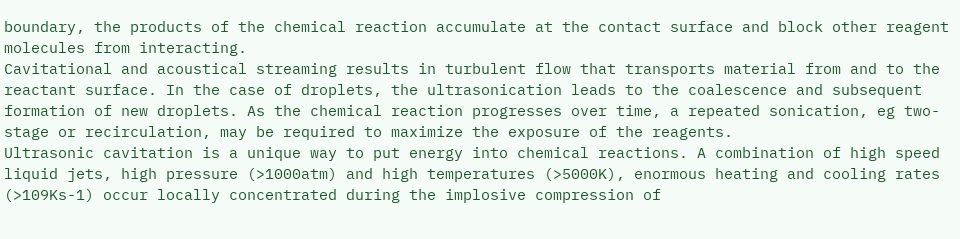boundary, the products of the chemical reaction accumulate at the contact surface and block other reagent molecules from interacting.
Cavitational and acoustical streaming results in turbulent flow that transports material from and to the reactant surface. In the case of droplets, the ultrasonication leads to the coalescence and subsequent formation of new droplets. As the chemical reaction progresses over time, a repeated sonication, eg two-stage or recirculation, may be required to maximize the exposure of the reagents.
Ultrasonic cavitation is a unique way to put energy into chemical reactions. A combination of high speed liquid jets, high pressure (>1000atm) and high temperatures (>5000K), enormous heating and cooling rates (>109Ks-1) occur locally concentrated during the implosive compression of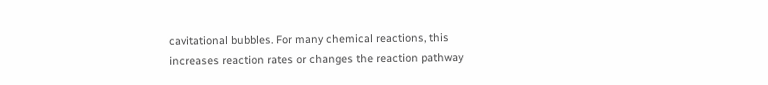cavitational bubbles. For many chemical reactions, this increases reaction rates or changes the reaction pathway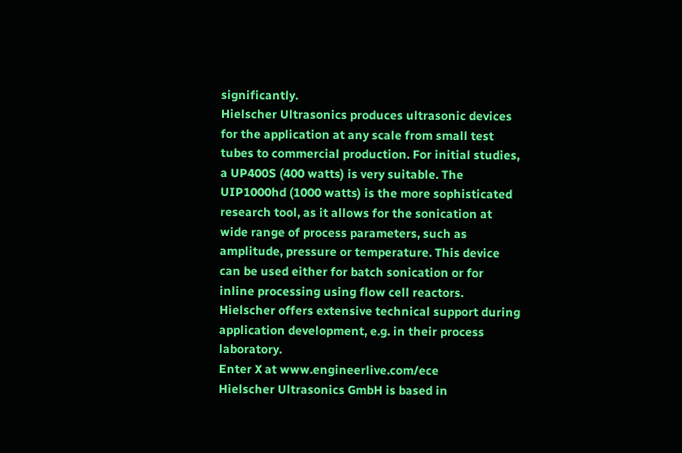significantly.
Hielscher Ultrasonics produces ultrasonic devices for the application at any scale from small test tubes to commercial production. For initial studies, a UP400S (400 watts) is very suitable. The UIP1000hd (1000 watts) is the more sophisticated research tool, as it allows for the sonication at wide range of process parameters, such as amplitude, pressure or temperature. This device can be used either for batch sonication or for inline processing using flow cell reactors.
Hielscher offers extensive technical support during application development, e.g. in their process laboratory.
Enter X at www.engineerlive.com/ece
Hielscher Ultrasonics GmbH is based in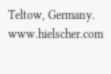Teltow, Germany. www.hielscher.com